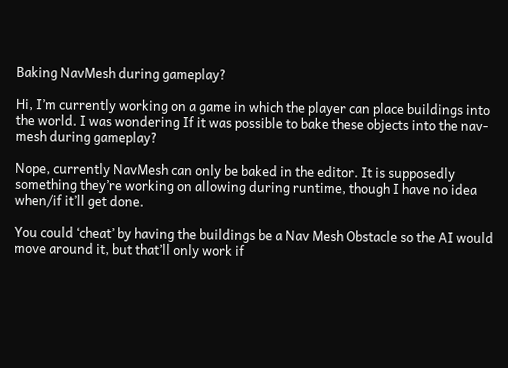Baking NavMesh during gameplay?

Hi, I’m currently working on a game in which the player can place buildings into the world. I was wondering If it was possible to bake these objects into the nav-mesh during gameplay?

Nope, currently NavMesh can only be baked in the editor. It is supposedly something they’re working on allowing during runtime, though I have no idea when/if it’ll get done.

You could ‘cheat’ by having the buildings be a Nav Mesh Obstacle so the AI would move around it, but that’ll only work if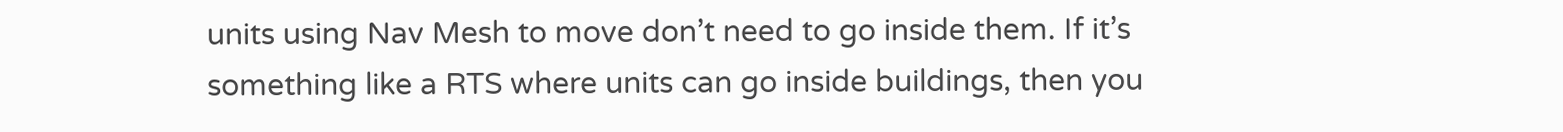units using Nav Mesh to move don’t need to go inside them. If it’s something like a RTS where units can go inside buildings, then you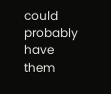could probably have them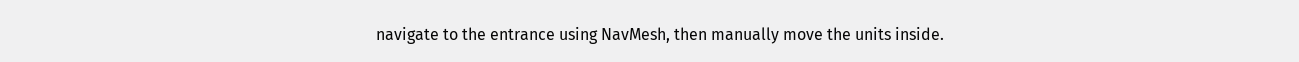navigate to the entrance using NavMesh, then manually move the units inside.